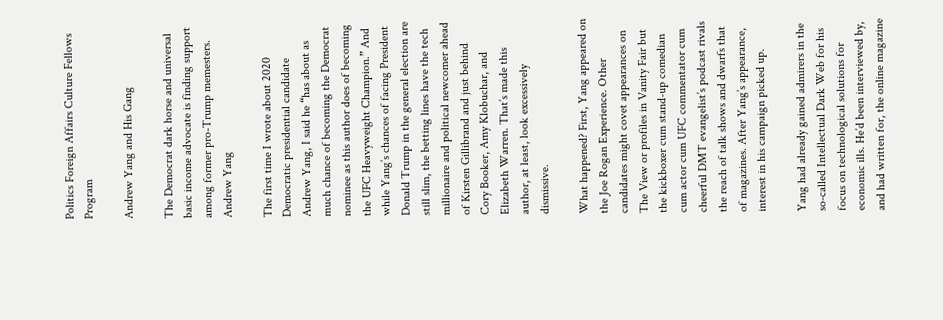Politics Foreign Affairs Culture Fellows Program

Andrew Yang and His Gang

The Democrat dark horse and universal basic income advocate is finding support among former pro-Trump memesters.
Andrew Yang

The first time I wrote about 2020 Democratic presidential candidate Andrew Yang, I said he “has about as much chance of becoming the Democrat nominee as this author does of becoming the UFC Heavyweight Champion.” And while Yang’s chances of facing President Donald Trump in the general election are still slim, the betting lines have the tech millionaire and political newcomer ahead of Kirsten Gillibrand and just behind Cory Booker, Amy Klobuchar, and Elizabeth Warren. That’s made this author, at least, look excessively dismissive.

What happened? First, Yang appeared on the Joe Rogan Experience. Other candidates might covet appearances on The View or profiles in Vanity Fair but the kickboxer cum stand-up comedian cum actor cum UFC commentator cum cheerful DMT evangelist’s podcast rivals the reach of talk shows and dwarfs that of magazines. After Yang’s appearance, interest in his campaign picked up.

Yang had already gained admirers in the so-called Intellectual Dark Web for his focus on technological solutions for economic ills. He’d been interviewed by, and had written for, the online magazine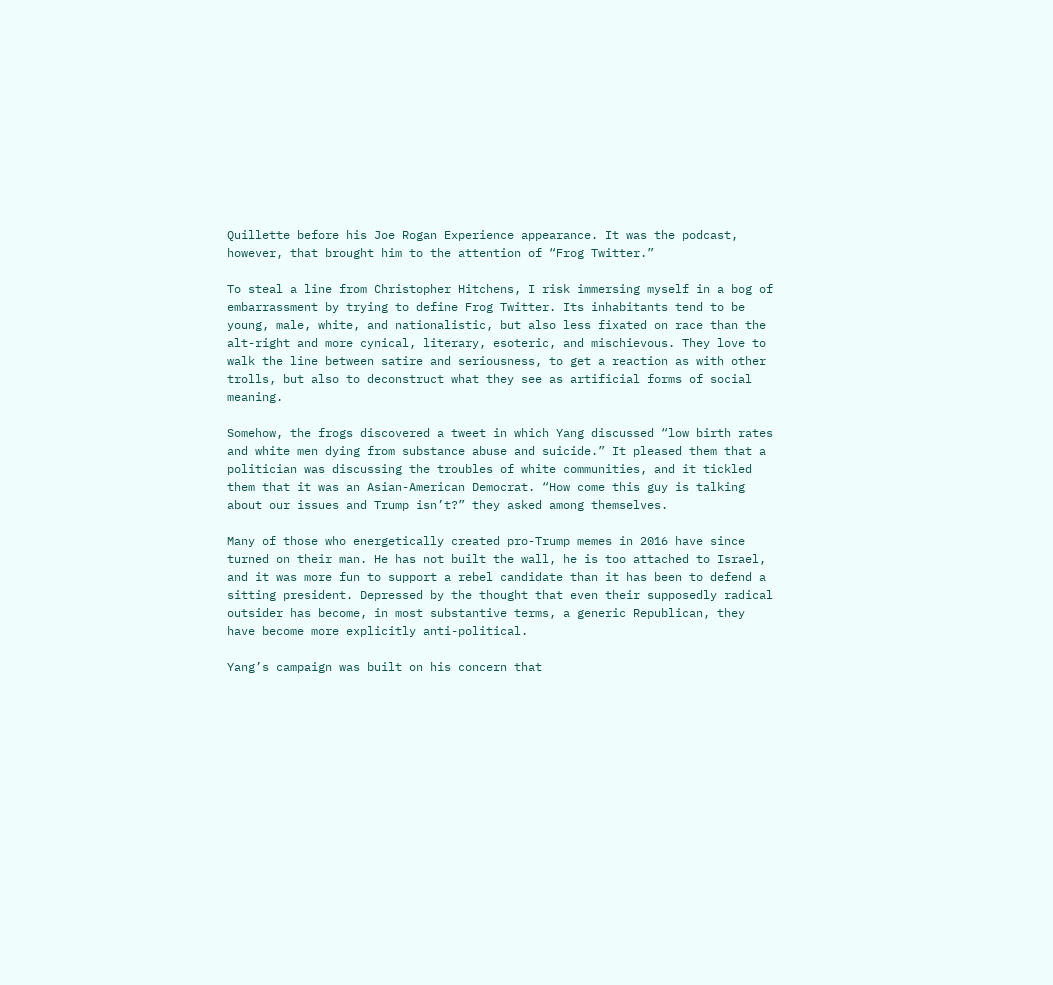Quillette before his Joe Rogan Experience appearance. It was the podcast, however, that brought him to the attention of “Frog Twitter.”

To steal a line from Christopher Hitchens, I risk immersing myself in a bog of embarrassment by trying to define Frog Twitter. Its inhabitants tend to be young, male, white, and nationalistic, but also less fixated on race than the alt-right and more cynical, literary, esoteric, and mischievous. They love to walk the line between satire and seriousness, to get a reaction as with other trolls, but also to deconstruct what they see as artificial forms of social meaning.

Somehow, the frogs discovered a tweet in which Yang discussed “low birth rates and white men dying from substance abuse and suicide.” It pleased them that a politician was discussing the troubles of white communities, and it tickled them that it was an Asian-American Democrat. “How come this guy is talking about our issues and Trump isn’t?” they asked among themselves.

Many of those who energetically created pro-Trump memes in 2016 have since turned on their man. He has not built the wall, he is too attached to Israel, and it was more fun to support a rebel candidate than it has been to defend a sitting president. Depressed by the thought that even their supposedly radical outsider has become, in most substantive terms, a generic Republican, they have become more explicitly anti-political.

Yang’s campaign was built on his concern that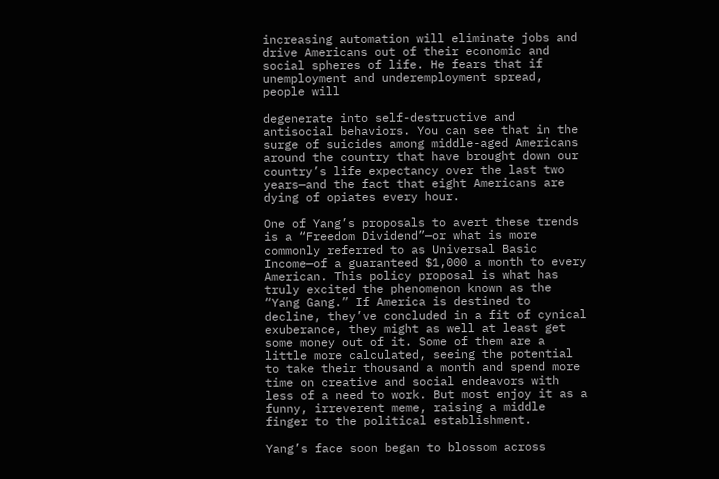increasing automation will eliminate jobs and drive Americans out of their economic and social spheres of life. He fears that if unemployment and underemployment spread, people will

degenerate into self-destructive and antisocial behaviors. You can see that in the surge of suicides among middle-aged Americans around the country that have brought down our country’s life expectancy over the last two years—and the fact that eight Americans are dying of opiates every hour.

One of Yang’s proposals to avert these trends is a “Freedom Dividend”—or what is more commonly referred to as Universal Basic Income—of a guaranteed $1,000 a month to every American. This policy proposal is what has truly excited the phenomenon known as the “Yang Gang.” If America is destined to decline, they’ve concluded in a fit of cynical exuberance, they might as well at least get some money out of it. Some of them are a little more calculated, seeing the potential to take their thousand a month and spend more time on creative and social endeavors with less of a need to work. But most enjoy it as a funny, irreverent meme, raising a middle finger to the political establishment.

Yang’s face soon began to blossom across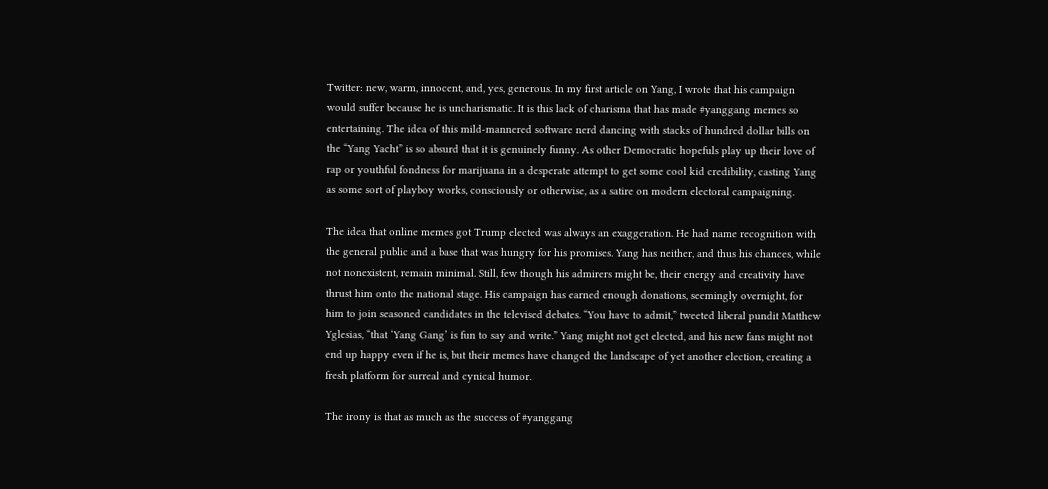Twitter: new, warm, innocent, and, yes, generous. In my first article on Yang, I wrote that his campaign would suffer because he is uncharismatic. It is this lack of charisma that has made #yanggang memes so entertaining. The idea of this mild-mannered software nerd dancing with stacks of hundred dollar bills on the “Yang Yacht” is so absurd that it is genuinely funny. As other Democratic hopefuls play up their love of rap or youthful fondness for marijuana in a desperate attempt to get some cool kid credibility, casting Yang as some sort of playboy works, consciously or otherwise, as a satire on modern electoral campaigning.

The idea that online memes got Trump elected was always an exaggeration. He had name recognition with the general public and a base that was hungry for his promises. Yang has neither, and thus his chances, while not nonexistent, remain minimal. Still, few though his admirers might be, their energy and creativity have thrust him onto the national stage. His campaign has earned enough donations, seemingly overnight, for him to join seasoned candidates in the televised debates. “You have to admit,” tweeted liberal pundit Matthew Yglesias, “that ‘Yang Gang’ is fun to say and write.” Yang might not get elected, and his new fans might not end up happy even if he is, but their memes have changed the landscape of yet another election, creating a fresh platform for surreal and cynical humor.

The irony is that as much as the success of #yanggang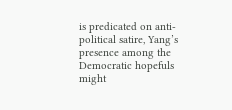is predicated on anti-political satire, Yang’s presence among the Democratic hopefuls might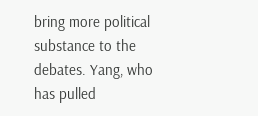bring more political substance to the debates. Yang, who has pulled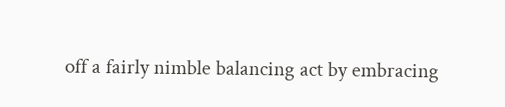off a fairly nimble balancing act by embracing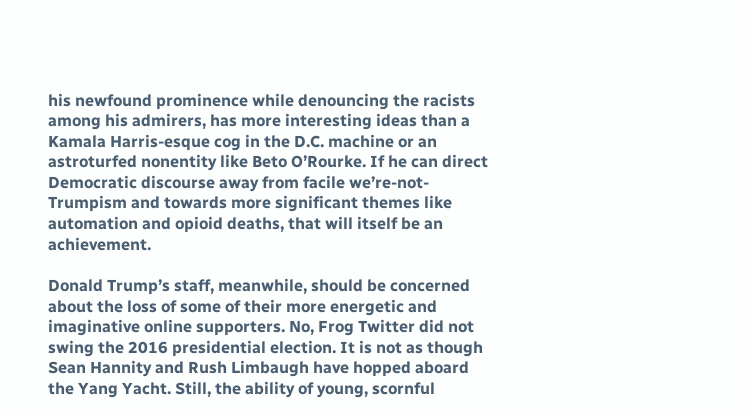his newfound prominence while denouncing the racists among his admirers, has more interesting ideas than a Kamala Harris-esque cog in the D.C. machine or an astroturfed nonentity like Beto O’Rourke. If he can direct Democratic discourse away from facile we’re-not-Trumpism and towards more significant themes like automation and opioid deaths, that will itself be an achievement.

Donald Trump’s staff, meanwhile, should be concerned about the loss of some of their more energetic and imaginative online supporters. No, Frog Twitter did not swing the 2016 presidential election. It is not as though Sean Hannity and Rush Limbaugh have hopped aboard the Yang Yacht. Still, the ability of young, scornful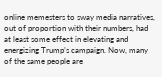online memesters to sway media narratives, out of proportion with their numbers, had at least some effect in elevating and energizing Trump’s campaign. Now, many of the same people are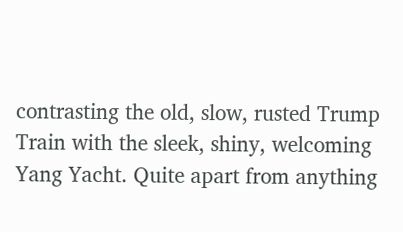contrasting the old, slow, rusted Trump Train with the sleek, shiny, welcoming Yang Yacht. Quite apart from anything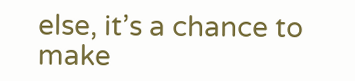else, it’s a chance to make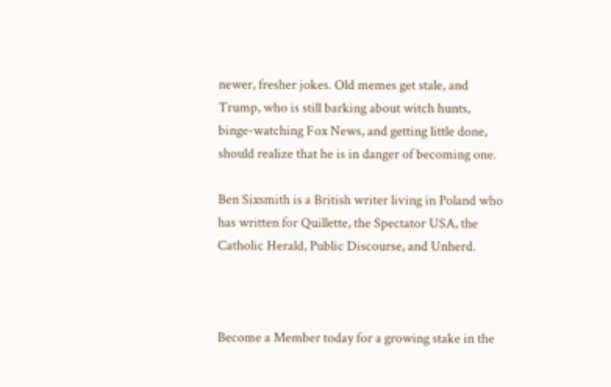newer, fresher jokes. Old memes get stale, and Trump, who is still barking about witch hunts, binge-watching Fox News, and getting little done, should realize that he is in danger of becoming one.

Ben Sixsmith is a British writer living in Poland who has written for Quillette, the Spectator USA, the Catholic Herald, Public Discourse, and Unherd.



Become a Member today for a growing stake in the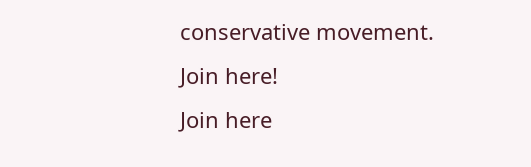conservative movement.
Join here!
Join here